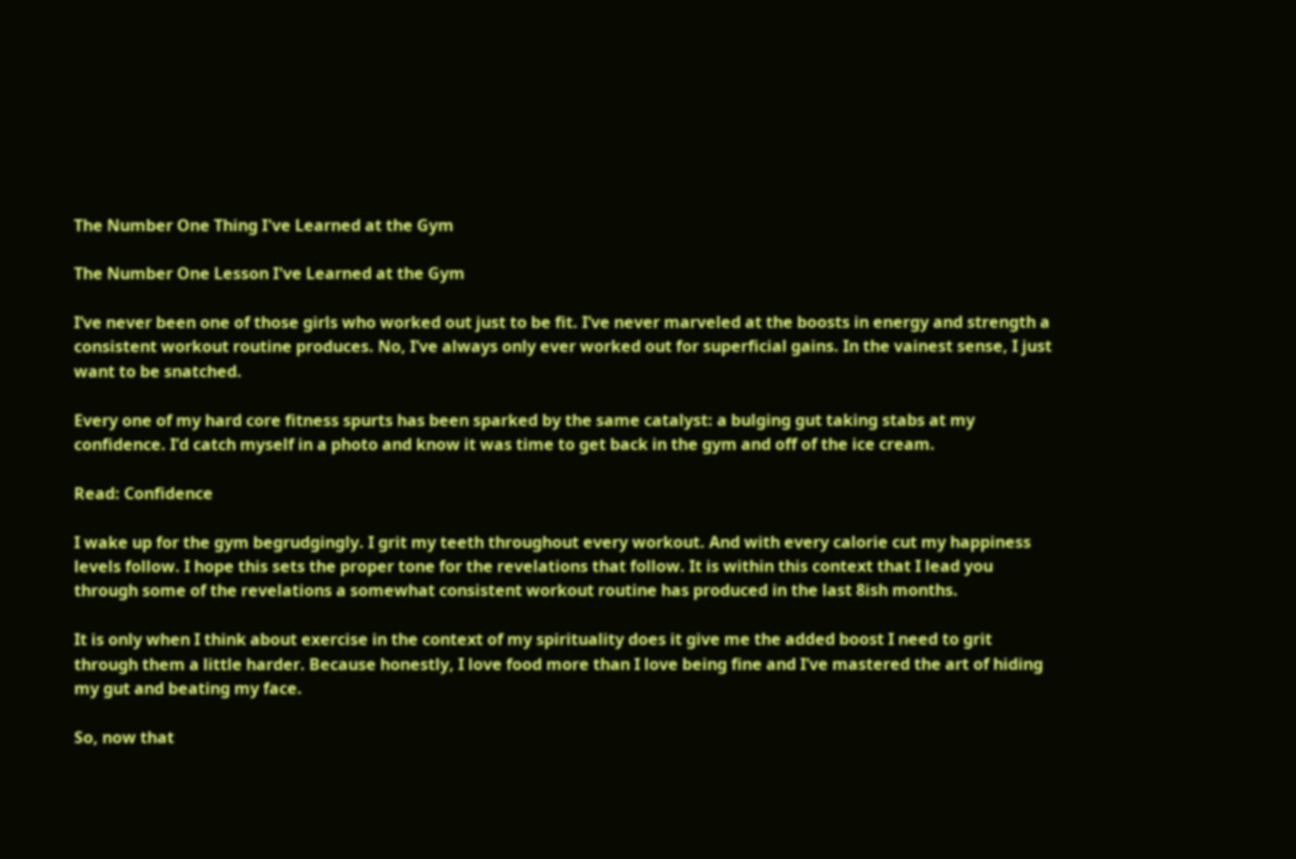The Number One Thing I've Learned at the Gym

The Number One Lesson I've Learned at the Gym

I’ve never been one of those girls who worked out just to be fit. I’ve never marveled at the boosts in energy and strength a consistent workout routine produces. No, I’ve always only ever worked out for superficial gains. In the vainest sense, I just want to be snatched.

Every one of my hard core fitness spurts has been sparked by the same catalyst: a bulging gut taking stabs at my confidence. I’d catch myself in a photo and know it was time to get back in the gym and off of the ice cream.

Read: Confidence

I wake up for the gym begrudgingly. I grit my teeth throughout every workout. And with every calorie cut my happiness levels follow. I hope this sets the proper tone for the revelations that follow. It is within this context that I lead you through some of the revelations a somewhat consistent workout routine has produced in the last 8ish months.

It is only when I think about exercise in the context of my spirituality does it give me the added boost I need to grit through them a little harder. Because honestly, I love food more than I love being fine and I’ve mastered the art of hiding my gut and beating my face.

So, now that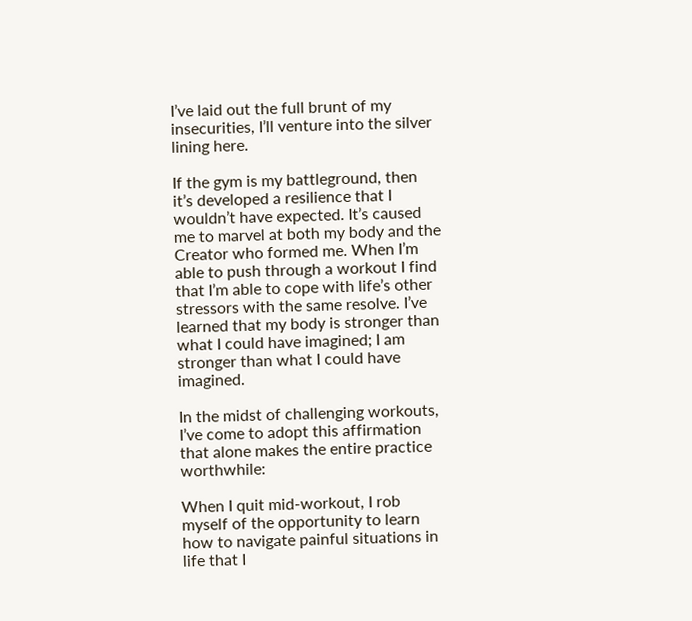I’ve laid out the full brunt of my insecurities, I’ll venture into the silver lining here.

If the gym is my battleground, then it’s developed a resilience that I wouldn’t have expected. It’s caused me to marvel at both my body and the Creator who formed me. When I’m able to push through a workout I find that I’m able to cope with life’s other stressors with the same resolve. I’ve learned that my body is stronger than what I could have imagined; I am stronger than what I could have imagined.

In the midst of challenging workouts, I’ve come to adopt this affirmation that alone makes the entire practice worthwhile:

When I quit mid-workout, I rob myself of the opportunity to learn how to navigate painful situations in life that I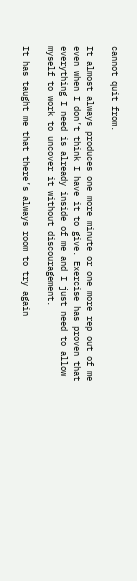cannot quit from.

It almost always produces one more minute or one more rep out of me even when I don’t think I have it to give. Exercise has proven that everything I need is already inside of me and I just need to allow myself to work to uncover it without discouragement.

It has taught me that there’s always room to try again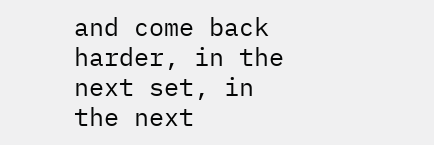and come back harder, in the next set, in the next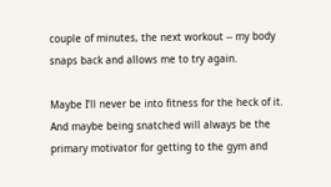couple of minutes, the next workout -- my body snaps back and allows me to try again.

Maybe I’ll never be into fitness for the heck of it. And maybe being snatched will always be the primary motivator for getting to the gym and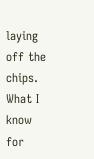laying off the chips. What I know for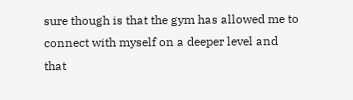sure though is that the gym has allowed me to connect with myself on a deeper level and that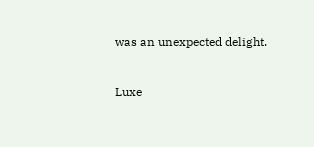was an unexpected delight.


Luxe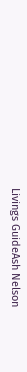Livings GuideAsh Nelson